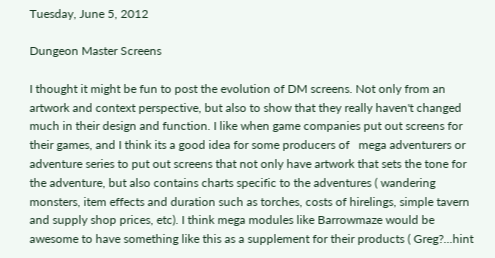Tuesday, June 5, 2012

Dungeon Master Screens

I thought it might be fun to post the evolution of DM screens. Not only from an artwork and context perspective, but also to show that they really haven't changed much in their design and function. I like when game companies put out screens for their games, and I think its a good idea for some producers of   mega adventurers or adventure series to put out screens that not only have artwork that sets the tone for the adventure, but also contains charts specific to the adventures ( wandering monsters, item effects and duration such as torches, costs of hirelings, simple tavern and supply shop prices, etc). I think mega modules like Barrowmaze would be awesome to have something like this as a supplement for their products ( Greg?...hint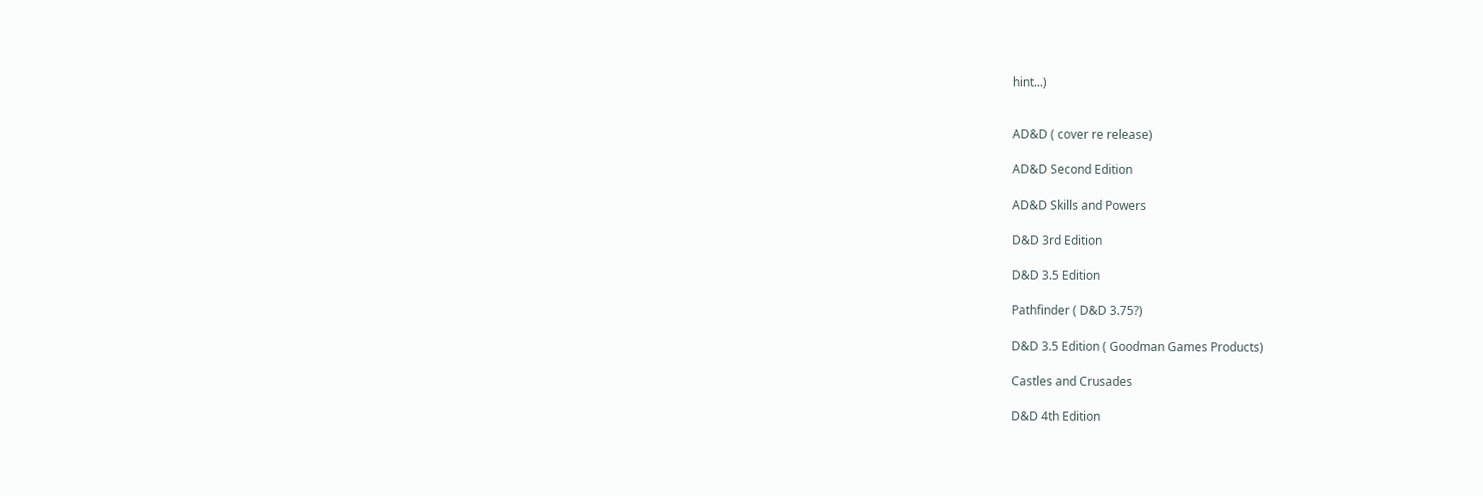hint...)


AD&D ( cover re release)

AD&D Second Edition

AD&D Skills and Powers

D&D 3rd Edition

D&D 3.5 Edition

Pathfinder ( D&D 3.75?)

D&D 3.5 Edition ( Goodman Games Products)

Castles and Crusades

D&D 4th Edition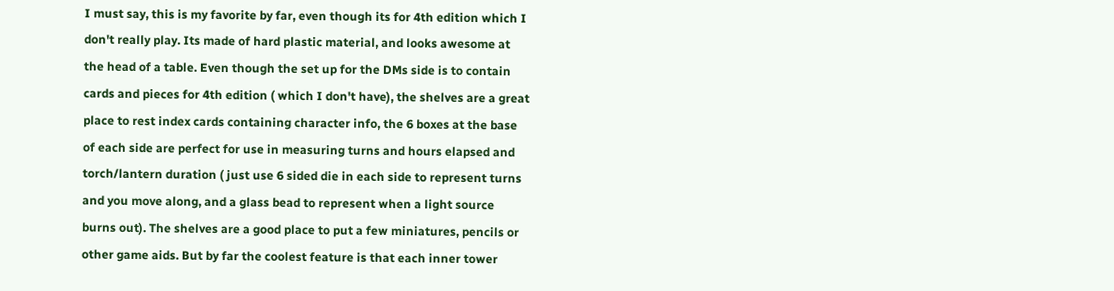I must say, this is my favorite by far, even though its for 4th edition which I don't really play. Its made of hard plastic material, and looks awesome at the head of a table. Even though the set up for the DMs side is to contain cards and pieces for 4th edition ( which I don't have), the shelves are a great place to rest index cards containing character info, the 6 boxes at the base of each side are perfect for use in measuring turns and hours elapsed and torch/lantern duration ( just use 6 sided die in each side to represent turns and you move along, and a glass bead to represent when a light source burns out). The shelves are a good place to put a few miniatures, pencils or other game aids. But by far the coolest feature is that each inner tower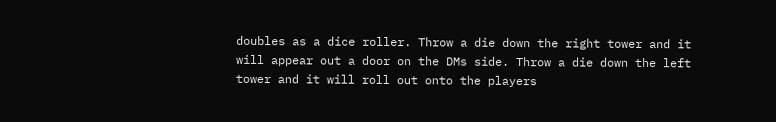doubles as a dice roller. Throw a die down the right tower and it will appear out a door on the DMs side. Throw a die down the left tower and it will roll out onto the players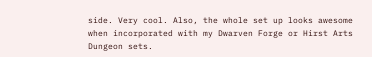side. Very cool. Also, the whole set up looks awesome when incorporated with my Dwarven Forge or Hirst Arts Dungeon sets.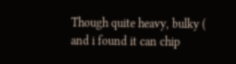Though quite heavy, bulky ( and i found it can chip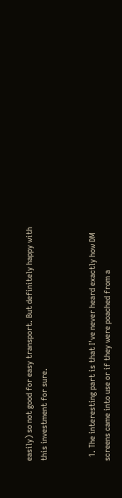easily) so not good for easy transport. But definitely happy with this investment for sure.


  1. The interesting part is that I've never heard exactly how DM screens came into use or if they were poached from a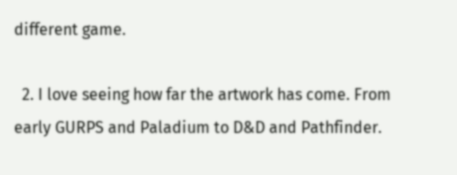different game.

  2. I love seeing how far the artwork has come. From early GURPS and Paladium to D&D and Pathfinder.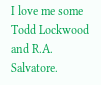I love me some Todd Lockwood and R.A. Salvatore.